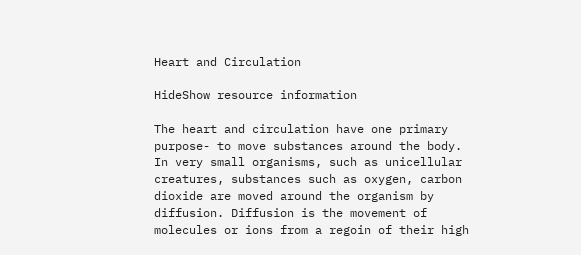Heart and Circulation

HideShow resource information

The heart and circulation have one primary purpose- to move substances around the body. In very small organisms, such as unicellular creatures, substances such as oxygen, carbon dioxide are moved around the organism by diffusion. Diffusion is the movement of molecules or ions from a regoin of their high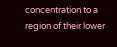concentration to a region of their lower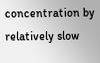concentration by relatively slow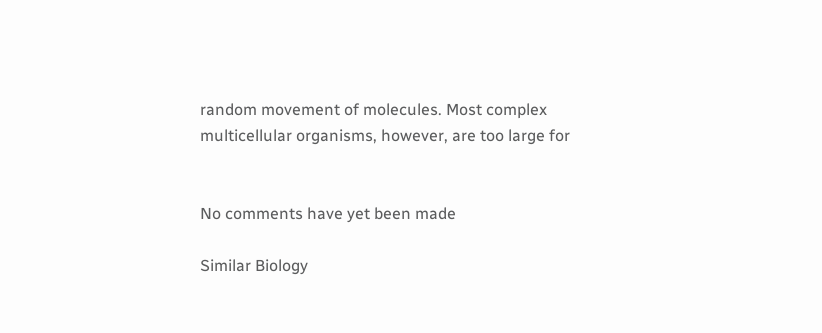random movement of molecules. Most complex multicellular organisms, however, are too large for


No comments have yet been made

Similar Biology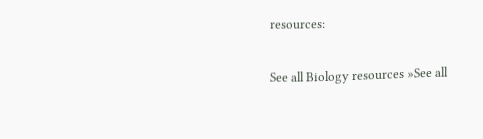resources:

See all Biology resources »See all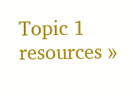Topic 1 resources »